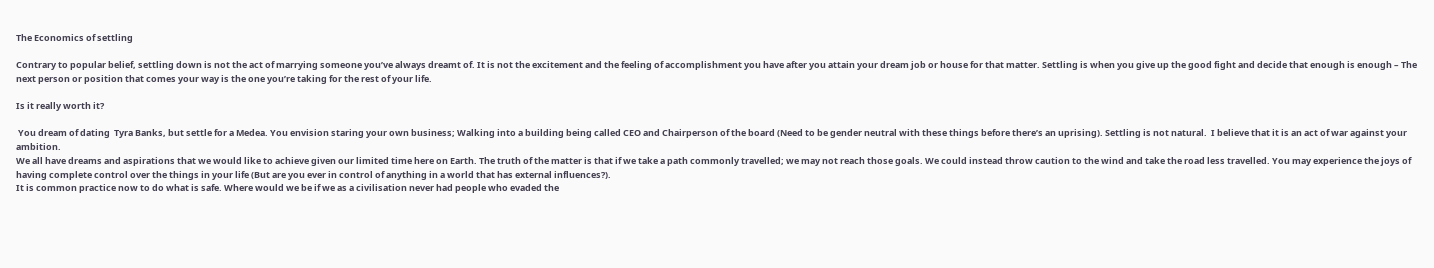The Economics of settling

Contrary to popular belief, settling down is not the act of marrying someone you’ve always dreamt of. It is not the excitement and the feeling of accomplishment you have after you attain your dream job or house for that matter. Settling is when you give up the good fight and decide that enough is enough – The next person or position that comes your way is the one you’re taking for the rest of your life.

Is it really worth it?

 You dream of dating  Tyra Banks, but settle for a Medea. You envision staring your own business; Walking into a building being called CEO and Chairperson of the board (Need to be gender neutral with these things before there’s an uprising). Settling is not natural.  I believe that it is an act of war against your ambition.
We all have dreams and aspirations that we would like to achieve given our limited time here on Earth. The truth of the matter is that if we take a path commonly travelled; we may not reach those goals. We could instead throw caution to the wind and take the road less travelled. You may experience the joys of having complete control over the things in your life (But are you ever in control of anything in a world that has external influences?).
It is common practice now to do what is safe. Where would we be if we as a civilisation never had people who evaded the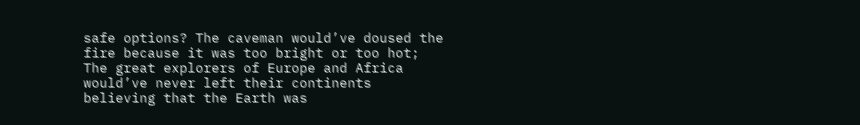safe options? The caveman would’ve doused the fire because it was too bright or too hot; The great explorers of Europe and Africa would’ve never left their continents believing that the Earth was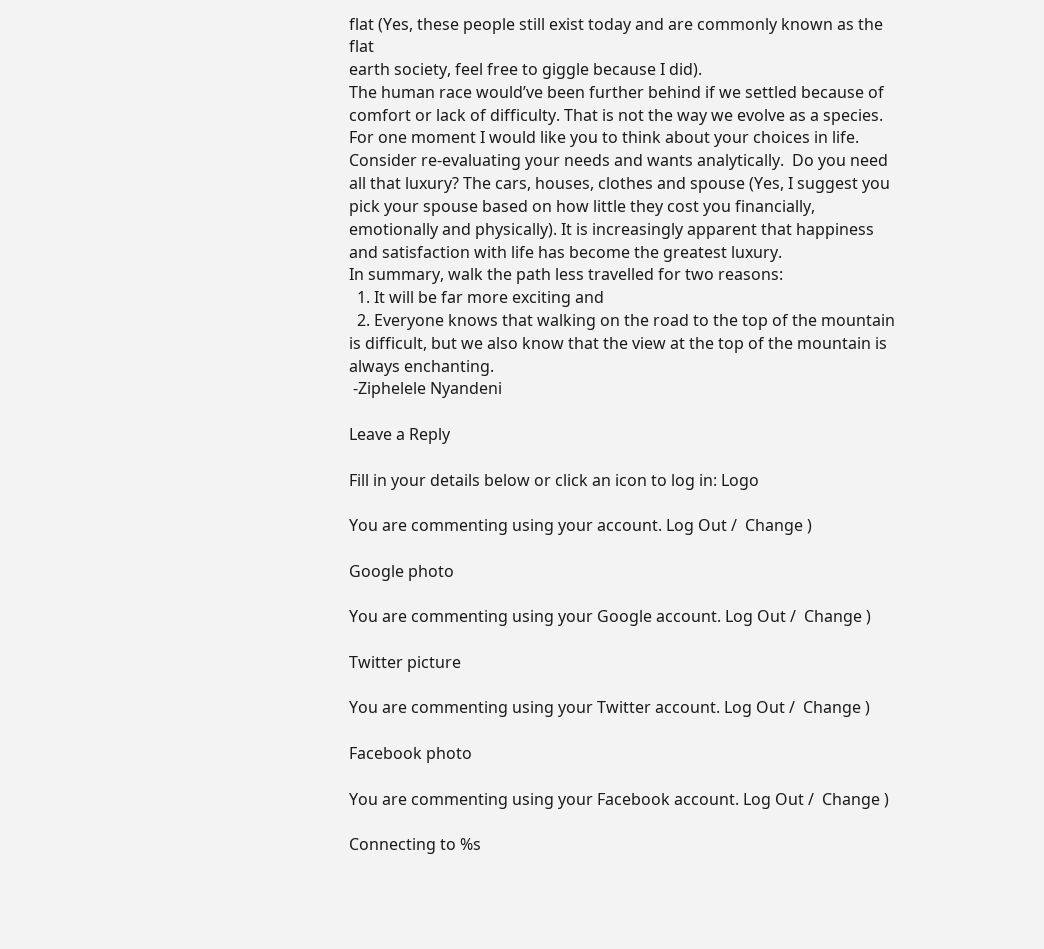flat (Yes, these people still exist today and are commonly known as the flat
earth society, feel free to giggle because I did).
The human race would’ve been further behind if we settled because of comfort or lack of difficulty. That is not the way we evolve as a species. For one moment I would like you to think about your choices in life. Consider re-evaluating your needs and wants analytically.  Do you need all that luxury? The cars, houses, clothes and spouse (Yes, I suggest you pick your spouse based on how little they cost you financially, emotionally and physically). It is increasingly apparent that happiness and satisfaction with life has become the greatest luxury.
In summary, walk the path less travelled for two reasons:
  1. It will be far more exciting and
  2. Everyone knows that walking on the road to the top of the mountain is difficult, but we also know that the view at the top of the mountain is always enchanting.
 -Ziphelele Nyandeni

Leave a Reply

Fill in your details below or click an icon to log in: Logo

You are commenting using your account. Log Out /  Change )

Google photo

You are commenting using your Google account. Log Out /  Change )

Twitter picture

You are commenting using your Twitter account. Log Out /  Change )

Facebook photo

You are commenting using your Facebook account. Log Out /  Change )

Connecting to %s